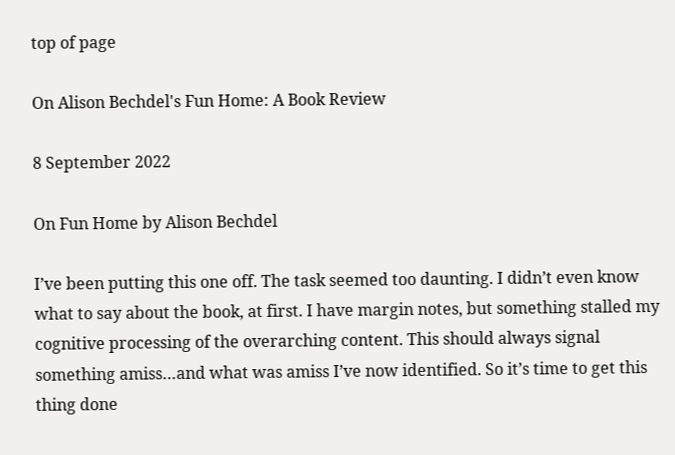top of page

On Alison Bechdel's Fun Home: A Book Review

8 September 2022

On Fun Home by Alison Bechdel

I’ve been putting this one off. The task seemed too daunting. I didn’t even know what to say about the book, at first. I have margin notes, but something stalled my cognitive processing of the overarching content. This should always signal something amiss…and what was amiss I’ve now identified. So it’s time to get this thing done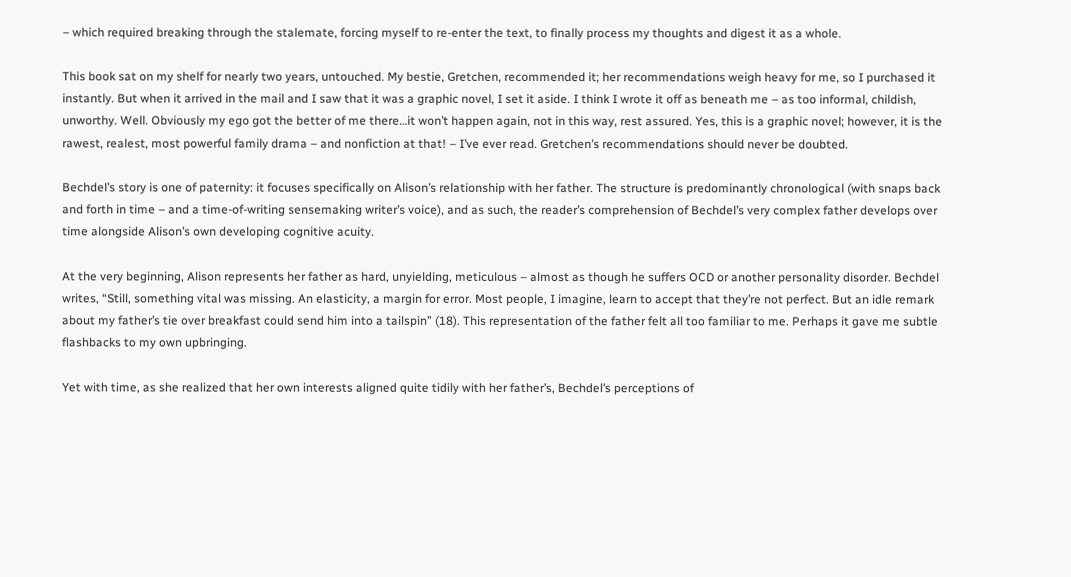– which required breaking through the stalemate, forcing myself to re-enter the text, to finally process my thoughts and digest it as a whole.

This book sat on my shelf for nearly two years, untouched. My bestie, Gretchen, recommended it; her recommendations weigh heavy for me, so I purchased it instantly. But when it arrived in the mail and I saw that it was a graphic novel, I set it aside. I think I wrote it off as beneath me – as too informal, childish, unworthy. Well. Obviously my ego got the better of me there…it won’t happen again, not in this way, rest assured. Yes, this is a graphic novel; however, it is the rawest, realest, most powerful family drama – and nonfiction at that! – I’ve ever read. Gretchen’s recommendations should never be doubted.

Bechdel’s story is one of paternity: it focuses specifically on Alison’s relationship with her father. The structure is predominantly chronological (with snaps back and forth in time – and a time-of-writing sensemaking writer’s voice), and as such, the reader’s comprehension of Bechdel’s very complex father develops over time alongside Alison’s own developing cognitive acuity.

At the very beginning, Alison represents her father as hard, unyielding, meticulous – almost as though he suffers OCD or another personality disorder. Bechdel writes, “Still, something vital was missing. An elasticity, a margin for error. Most people, I imagine, learn to accept that they’re not perfect. But an idle remark about my father’s tie over breakfast could send him into a tailspin” (18). This representation of the father felt all too familiar to me. Perhaps it gave me subtle flashbacks to my own upbringing.

Yet with time, as she realized that her own interests aligned quite tidily with her father’s, Bechdel’s perceptions of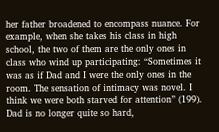her father broadened to encompass nuance. For example, when she takes his class in high school, the two of them are the only ones in class who wind up participating: “Sometimes it was as if Dad and I were the only ones in the room. The sensation of intimacy was novel. I think we were both starved for attention” (199). Dad is no longer quite so hard,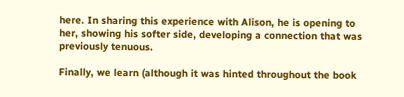here. In sharing this experience with Alison, he is opening to her, showing his softer side, developing a connection that was previously tenuous.

Finally, we learn (although it was hinted throughout the book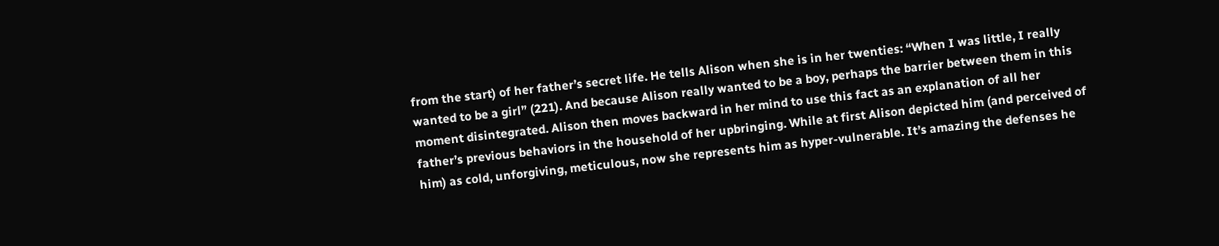from the start) of her father’s secret life. He tells Alison when she is in her twenties: “When I was little, I really wanted to be a girl” (221). And because Alison really wanted to be a boy, perhaps the barrier between them in this moment disintegrated. Alison then moves backward in her mind to use this fact as an explanation of all her father’s previous behaviors in the household of her upbringing. While at first Alison depicted him (and perceived of him) as cold, unforgiving, meticulous, now she represents him as hyper-vulnerable. It’s amazing the defenses he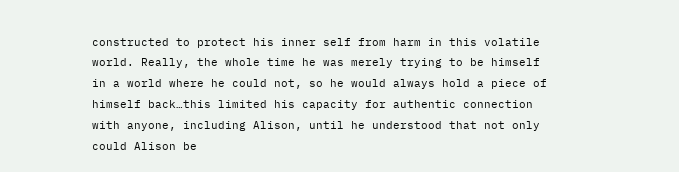constructed to protect his inner self from harm in this volatile world. Really, the whole time he was merely trying to be himself in a world where he could not, so he would always hold a piece of himself back…this limited his capacity for authentic connection with anyone, including Alison, until he understood that not only could Alison be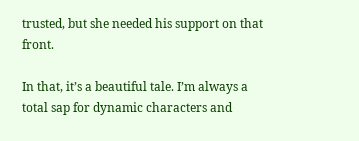trusted, but she needed his support on that front.

In that, it’s a beautiful tale. I’m always a total sap for dynamic characters and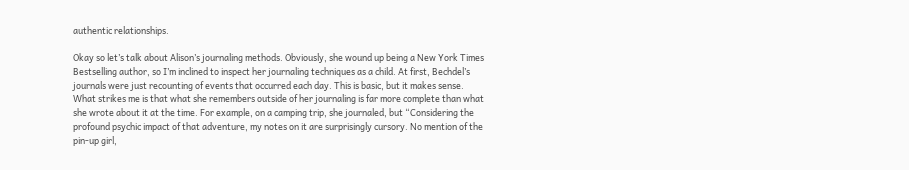authentic relationships.

Okay so let’s talk about Alison’s journaling methods. Obviously, she wound up being a New York Times Bestselling author, so I’m inclined to inspect her journaling techniques as a child. At first, Bechdel’s journals were just recounting of events that occurred each day. This is basic, but it makes sense. What strikes me is that what she remembers outside of her journaling is far more complete than what she wrote about it at the time. For example, on a camping trip, she journaled, but “Considering the profound psychic impact of that adventure, my notes on it are surprisingly cursory. No mention of the pin-up girl,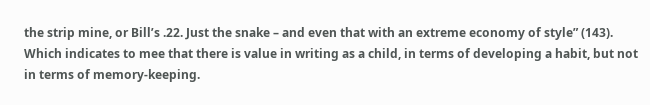the strip mine, or Bill’s .22. Just the snake – and even that with an extreme economy of style” (143). Which indicates to mee that there is value in writing as a child, in terms of developing a habit, but not in terms of memory-keeping.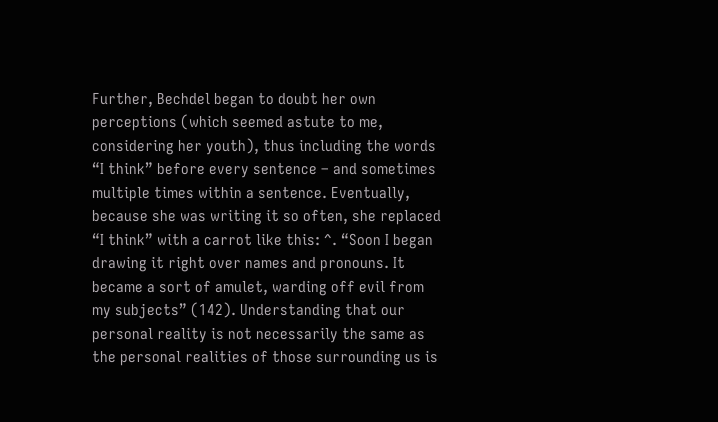Further, Bechdel began to doubt her own perceptions (which seemed astute to me, considering her youth), thus including the words “I think” before every sentence – and sometimes multiple times within a sentence. Eventually, because she was writing it so often, she replaced “I think” with a carrot like this: ^. “Soon I began drawing it right over names and pronouns. It became a sort of amulet, warding off evil from my subjects” (142). Understanding that our personal reality is not necessarily the same as the personal realities of those surrounding us is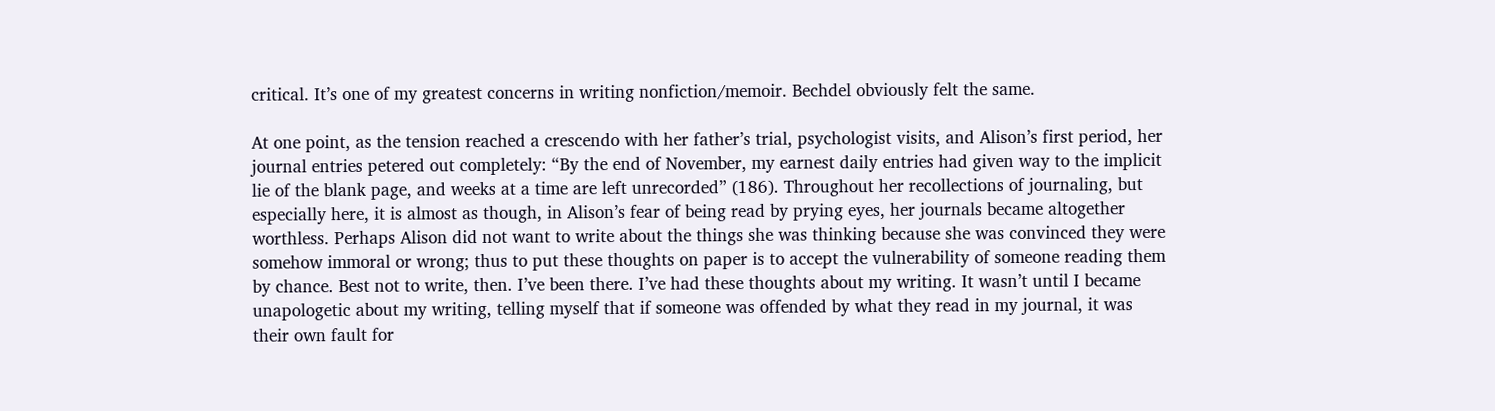critical. It’s one of my greatest concerns in writing nonfiction/memoir. Bechdel obviously felt the same.

At one point, as the tension reached a crescendo with her father’s trial, psychologist visits, and Alison’s first period, her journal entries petered out completely: “By the end of November, my earnest daily entries had given way to the implicit lie of the blank page, and weeks at a time are left unrecorded” (186). Throughout her recollections of journaling, but especially here, it is almost as though, in Alison’s fear of being read by prying eyes, her journals became altogether worthless. Perhaps Alison did not want to write about the things she was thinking because she was convinced they were somehow immoral or wrong; thus to put these thoughts on paper is to accept the vulnerability of someone reading them by chance. Best not to write, then. I’ve been there. I’ve had these thoughts about my writing. It wasn’t until I became unapologetic about my writing, telling myself that if someone was offended by what they read in my journal, it was their own fault for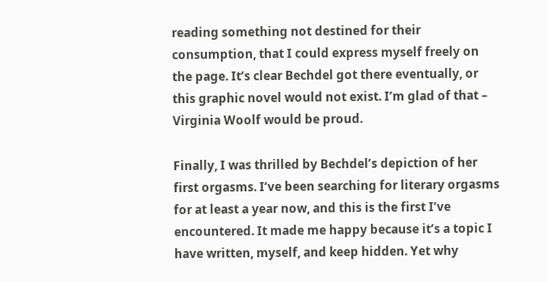reading something not destined for their consumption, that I could express myself freely on the page. It’s clear Bechdel got there eventually, or this graphic novel would not exist. I’m glad of that – Virginia Woolf would be proud.

Finally, I was thrilled by Bechdel’s depiction of her first orgasms. I’ve been searching for literary orgasms for at least a year now, and this is the first I’ve encountered. It made me happy because it’s a topic I have written, myself, and keep hidden. Yet why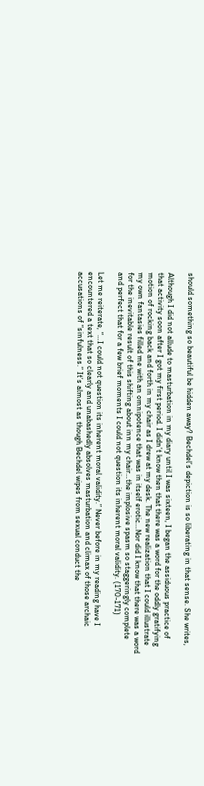should something so beautiful be hidden away? Bechdel’s depiction is so liberating in that sense. She writes,

Although I did not allude to masturbation in my diary until I was sixteen, I began the assiduous practice of that activity soon after I got my first period. I didn’t know then that there was a word for the oddly gratifying motion of rocking back and forth in my chair as I drew at my desk. The new realization that I could illustrate my own fantasies filled me with an omnipotence that was in itself erotic…Nor did I know that there was a word for the inevitable result of this shifting about inn my chair…the implosive spasm so staggeringly complete and perfect that for a few brief moments I could not question its inherent moral validity. (170-171)

Let me reiterate, “…I could not question its inherent moral validity.” Never before in my reading have I encountered a text that so clearly and unabashedly absolves masturbation and climax of those archaic accusations of “sinfulness.” It’s almost as though Bechdel wipes from sexual conduct the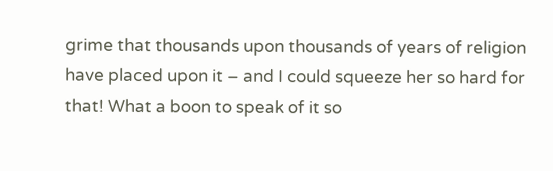grime that thousands upon thousands of years of religion have placed upon it – and I could squeeze her so hard for that! What a boon to speak of it so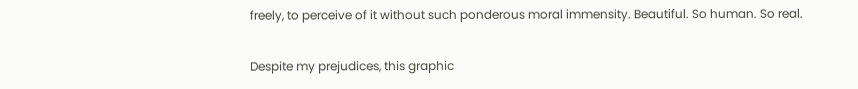freely, to perceive of it without such ponderous moral immensity. Beautiful. So human. So real.

Despite my prejudices, this graphic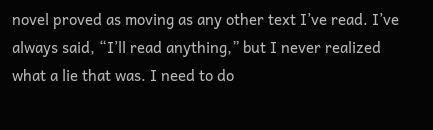novel proved as moving as any other text I’ve read. I’ve always said, “I’ll read anything,” but I never realized what a lie that was. I need to do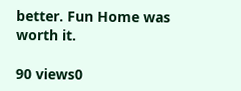better. Fun Home was worth it.

90 views0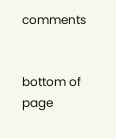comments


bottom of page